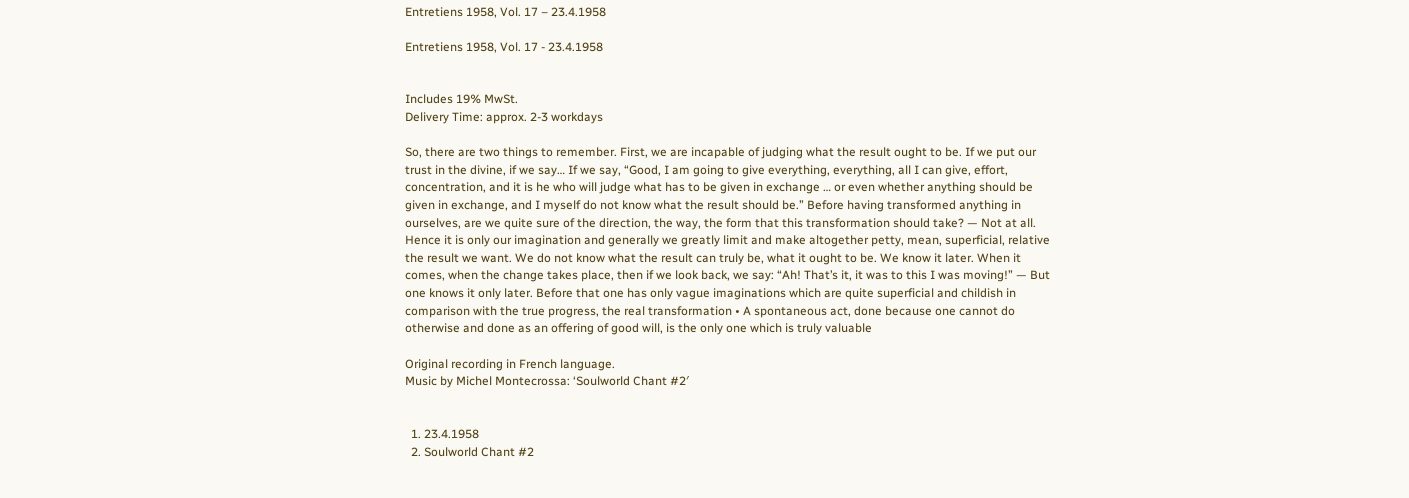Entretiens 1958, Vol. 17 – 23.4.1958

Entretiens 1958, Vol. 17 - 23.4.1958


Includes 19% MwSt.
Delivery Time: approx. 2-3 workdays

So, there are two things to remember. First, we are incapable of judging what the result ought to be. If we put our trust in the divine, if we say… If we say, “Good, I am going to give everything, everything, all I can give, effort, concentration, and it is he who will judge what has to be given in exchange … or even whether anything should be given in exchange, and I myself do not know what the result should be.” Before having transformed anything in ourselves, are we quite sure of the direction, the way, the form that this transformation should take? — Not at all. Hence it is only our imagination and generally we greatly limit and make altogether petty, mean, superficial, relative the result we want. We do not know what the result can truly be, what it ought to be. We know it later. When it comes, when the change takes place, then if we look back, we say: “Ah! That’s it, it was to this I was moving!” — But one knows it only later. Before that one has only vague imaginations which are quite superficial and childish in comparison with the true progress, the real transformation • A spontaneous act, done because one cannot do otherwise and done as an offering of good will, is the only one which is truly valuable

Original recording in French language.
Music by Michel Montecrossa: ‘Soulworld Chant #2′


  1. 23.4.1958
  2. Soulworld Chant #2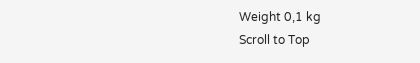Weight 0,1 kg
Scroll to Top